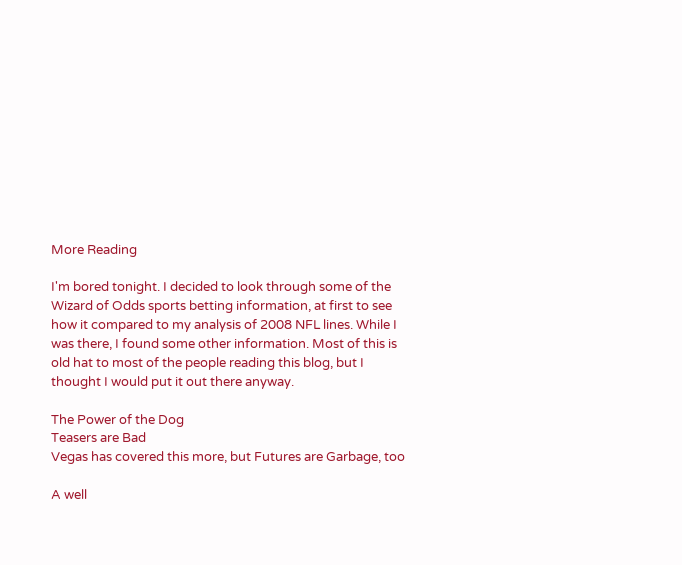More Reading

I'm bored tonight. I decided to look through some of the Wizard of Odds sports betting information, at first to see how it compared to my analysis of 2008 NFL lines. While I was there, I found some other information. Most of this is old hat to most of the people reading this blog, but I thought I would put it out there anyway.

The Power of the Dog
Teasers are Bad
Vegas has covered this more, but Futures are Garbage, too

A well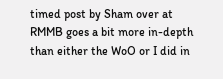timed post by Sham over at RMMB goes a bit more in-depth than either the WoO or I did in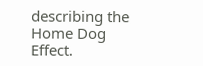describing the Home Dog Effect.